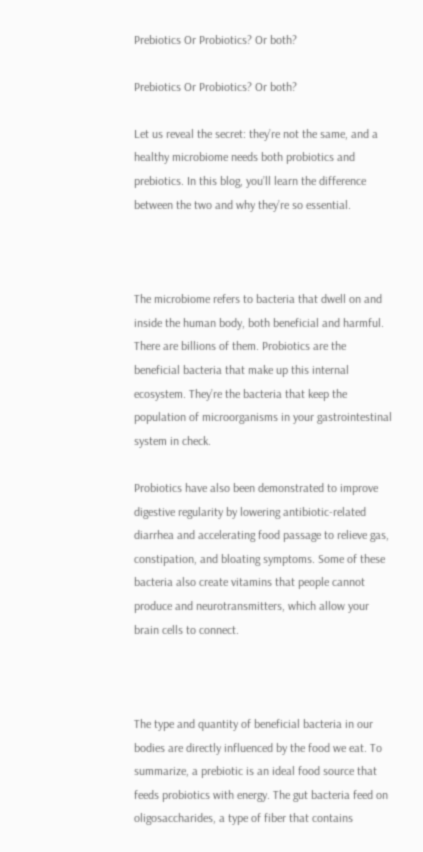Prebiotics Or Probiotics? Or both?

Prebiotics Or Probiotics? Or both?

Let us reveal the secret: they’re not the same, and a healthy microbiome needs both probiotics and prebiotics. In this blog, you’ll learn the difference between the two and why they’re so essential.



The microbiome refers to bacteria that dwell on and inside the human body, both beneficial and harmful. There are billions of them. Probiotics are the beneficial bacteria that make up this internal ecosystem. They’re the bacteria that keep the population of microorganisms in your gastrointestinal system in check.

Probiotics have also been demonstrated to improve digestive regularity by lowering antibiotic-related diarrhea and accelerating food passage to relieve gas, constipation, and bloating symptoms. Some of these bacteria also create vitamins that people cannot produce and neurotransmitters, which allow your brain cells to connect.



The type and quantity of beneficial bacteria in our bodies are directly influenced by the food we eat. To summarize, a prebiotic is an ideal food source that feeds probiotics with energy. The gut bacteria feed on oligosaccharides, a type of fiber that contains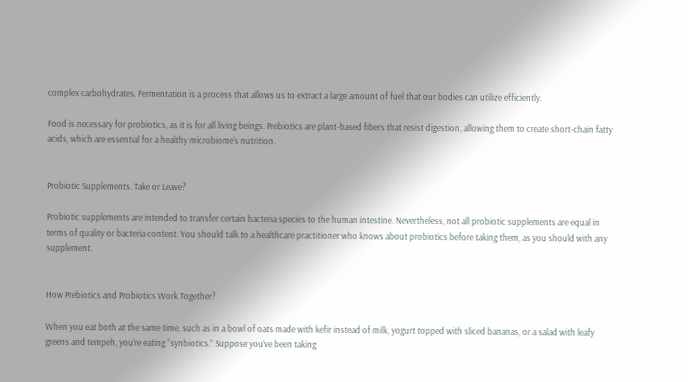complex carbohydrates. Fermentation is a process that allows us to extract a large amount of fuel that our bodies can utilize efficiently.

Food is necessary for probiotics, as it is for all living beings. Prebiotics are plant-based fibers that resist digestion, allowing them to create short-chain fatty acids, which are essential for a healthy microbiome’s nutrition.


Probiotic Supplements. Take or Leave?

Probiotic supplements are intended to transfer certain bacteria species to the human intestine. Nevertheless, not all probiotic supplements are equal in terms of quality or bacteria content. You should talk to a healthcare practitioner who knows about probiotics before taking them, as you should with any supplement.


How Prebiotics and Probiotics Work Together?

When you eat both at the same time, such as in a bowl of oats made with kefir instead of milk, yogurt topped with sliced bananas, or a salad with leafy greens and tempeh, you’re eating “synbiotics.” Suppose you’ve been taking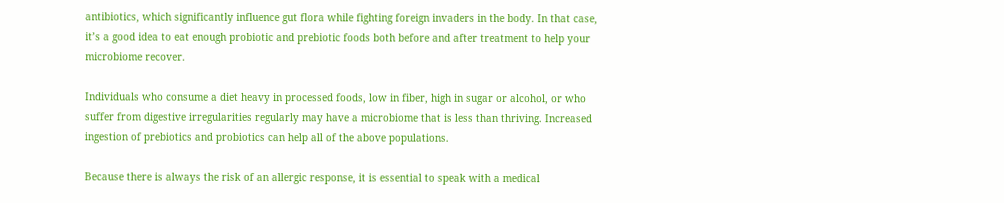antibiotics, which significantly influence gut flora while fighting foreign invaders in the body. In that case, it’s a good idea to eat enough probiotic and prebiotic foods both before and after treatment to help your microbiome recover.

Individuals who consume a diet heavy in processed foods, low in fiber, high in sugar or alcohol, or who suffer from digestive irregularities regularly may have a microbiome that is less than thriving. Increased ingestion of prebiotics and probiotics can help all of the above populations.

Because there is always the risk of an allergic response, it is essential to speak with a medical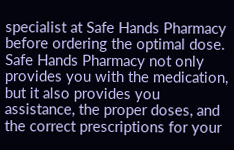specialist at Safe Hands Pharmacy before ordering the optimal dose. Safe Hands Pharmacy not only provides you with the medication, but it also provides you assistance, the proper doses, and the correct prescriptions for your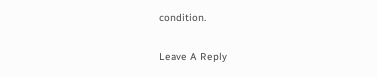condition.

Leave A Reply